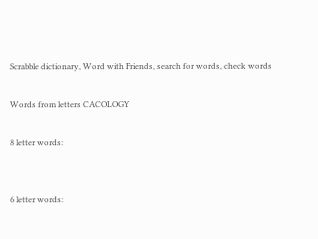Scrabble dictionary, Word with Friends, search for words, check words

Words from letters CACOLOGY

8 letter words:


6 letter words: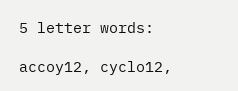5 letter words:

accoy12, cyclo12,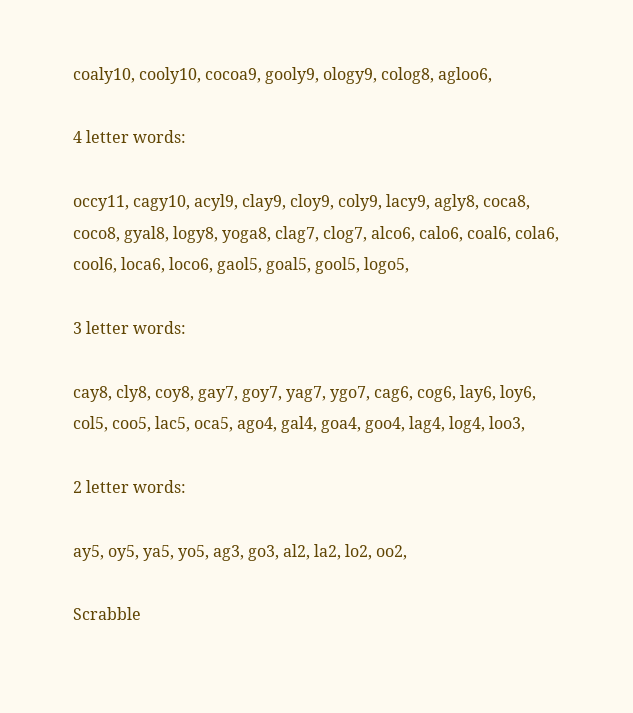coaly10, cooly10, cocoa9, gooly9, ology9, colog8, agloo6,

4 letter words:

occy11, cagy10, acyl9, clay9, cloy9, coly9, lacy9, agly8, coca8, coco8, gyal8, logy8, yoga8, clag7, clog7, alco6, calo6, coal6, cola6, cool6, loca6, loco6, gaol5, goal5, gool5, logo5,

3 letter words:

cay8, cly8, coy8, gay7, goy7, yag7, ygo7, cag6, cog6, lay6, loy6, col5, coo5, lac5, oca5, ago4, gal4, goa4, goo4, lag4, log4, loo3,

2 letter words:

ay5, oy5, ya5, yo5, ag3, go3, al2, la2, lo2, oo2,

Scrabble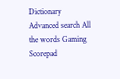Dictionary Advanced search All the words Gaming Scorepad